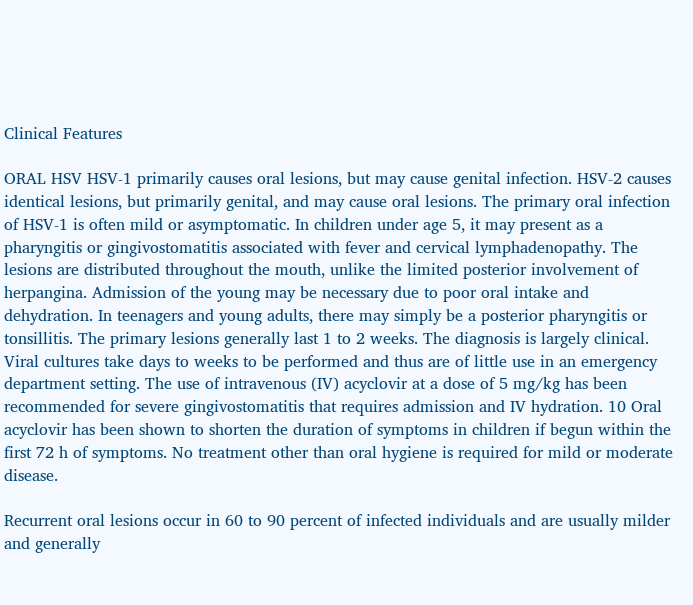Clinical Features

ORAL HSV HSV-1 primarily causes oral lesions, but may cause genital infection. HSV-2 causes identical lesions, but primarily genital, and may cause oral lesions. The primary oral infection of HSV-1 is often mild or asymptomatic. In children under age 5, it may present as a pharyngitis or gingivostomatitis associated with fever and cervical lymphadenopathy. The lesions are distributed throughout the mouth, unlike the limited posterior involvement of herpangina. Admission of the young may be necessary due to poor oral intake and dehydration. In teenagers and young adults, there may simply be a posterior pharyngitis or tonsillitis. The primary lesions generally last 1 to 2 weeks. The diagnosis is largely clinical. Viral cultures take days to weeks to be performed and thus are of little use in an emergency department setting. The use of intravenous (IV) acyclovir at a dose of 5 mg/kg has been recommended for severe gingivostomatitis that requires admission and IV hydration. 10 Oral acyclovir has been shown to shorten the duration of symptoms in children if begun within the first 72 h of symptoms. No treatment other than oral hygiene is required for mild or moderate disease.

Recurrent oral lesions occur in 60 to 90 percent of infected individuals and are usually milder and generally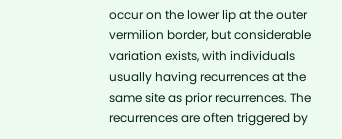occur on the lower lip at the outer vermilion border, but considerable variation exists, with individuals usually having recurrences at the same site as prior recurrences. The recurrences are often triggered by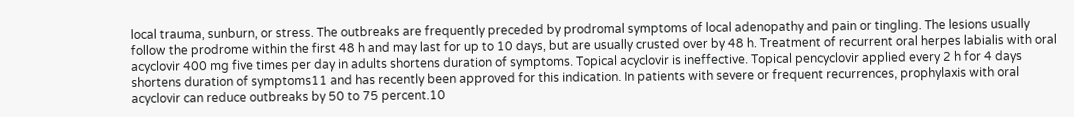local trauma, sunburn, or stress. The outbreaks are frequently preceded by prodromal symptoms of local adenopathy and pain or tingling. The lesions usually follow the prodrome within the first 48 h and may last for up to 10 days, but are usually crusted over by 48 h. Treatment of recurrent oral herpes labialis with oral acyclovir 400 mg five times per day in adults shortens duration of symptoms. Topical acyclovir is ineffective. Topical pencyclovir applied every 2 h for 4 days shortens duration of symptoms11 and has recently been approved for this indication. In patients with severe or frequent recurrences, prophylaxis with oral acyclovir can reduce outbreaks by 50 to 75 percent.10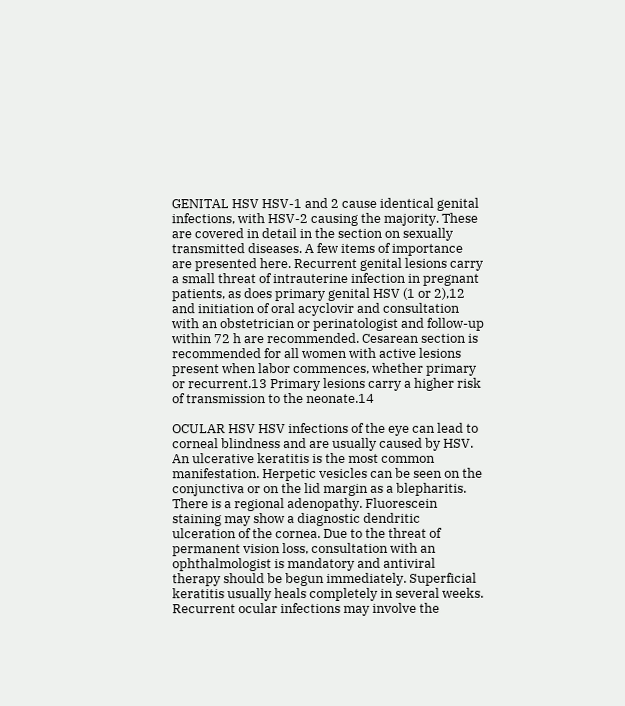GENITAL HSV HSV-1 and 2 cause identical genital infections, with HSV-2 causing the majority. These are covered in detail in the section on sexually transmitted diseases. A few items of importance are presented here. Recurrent genital lesions carry a small threat of intrauterine infection in pregnant patients, as does primary genital HSV (1 or 2),12 and initiation of oral acyclovir and consultation with an obstetrician or perinatologist and follow-up within 72 h are recommended. Cesarean section is recommended for all women with active lesions present when labor commences, whether primary or recurrent.13 Primary lesions carry a higher risk of transmission to the neonate.14

OCULAR HSV HSV infections of the eye can lead to corneal blindness and are usually caused by HSV. An ulcerative keratitis is the most common manifestation. Herpetic vesicles can be seen on the conjunctiva or on the lid margin as a blepharitis. There is a regional adenopathy. Fluorescein staining may show a diagnostic dendritic ulceration of the cornea. Due to the threat of permanent vision loss, consultation with an ophthalmologist is mandatory and antiviral therapy should be begun immediately. Superficial keratitis usually heals completely in several weeks. Recurrent ocular infections may involve the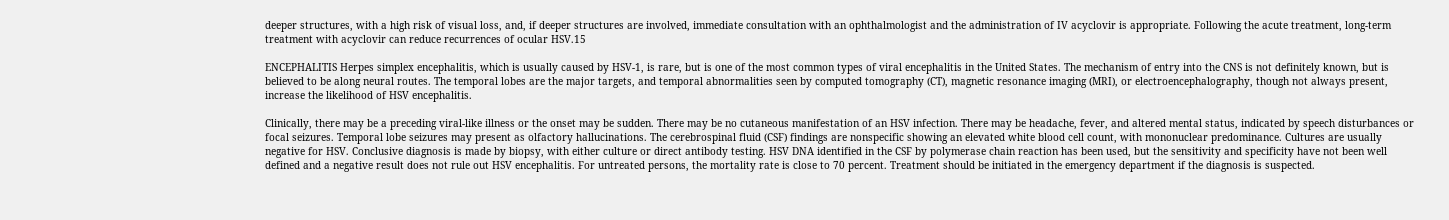deeper structures, with a high risk of visual loss, and, if deeper structures are involved, immediate consultation with an ophthalmologist and the administration of IV acyclovir is appropriate. Following the acute treatment, long-term treatment with acyclovir can reduce recurrences of ocular HSV.15

ENCEPHALITIS Herpes simplex encephalitis, which is usually caused by HSV-1, is rare, but is one of the most common types of viral encephalitis in the United States. The mechanism of entry into the CNS is not definitely known, but is believed to be along neural routes. The temporal lobes are the major targets, and temporal abnormalities seen by computed tomography (CT), magnetic resonance imaging (MRI), or electroencephalography, though not always present, increase the likelihood of HSV encephalitis.

Clinically, there may be a preceding viral-like illness or the onset may be sudden. There may be no cutaneous manifestation of an HSV infection. There may be headache, fever, and altered mental status, indicated by speech disturbances or focal seizures. Temporal lobe seizures may present as olfactory hallucinations. The cerebrospinal fluid (CSF) findings are nonspecific showing an elevated white blood cell count, with mononuclear predominance. Cultures are usually negative for HSV. Conclusive diagnosis is made by biopsy, with either culture or direct antibody testing. HSV DNA identified in the CSF by polymerase chain reaction has been used, but the sensitivity and specificity have not been well defined and a negative result does not rule out HSV encephalitis. For untreated persons, the mortality rate is close to 70 percent. Treatment should be initiated in the emergency department if the diagnosis is suspected.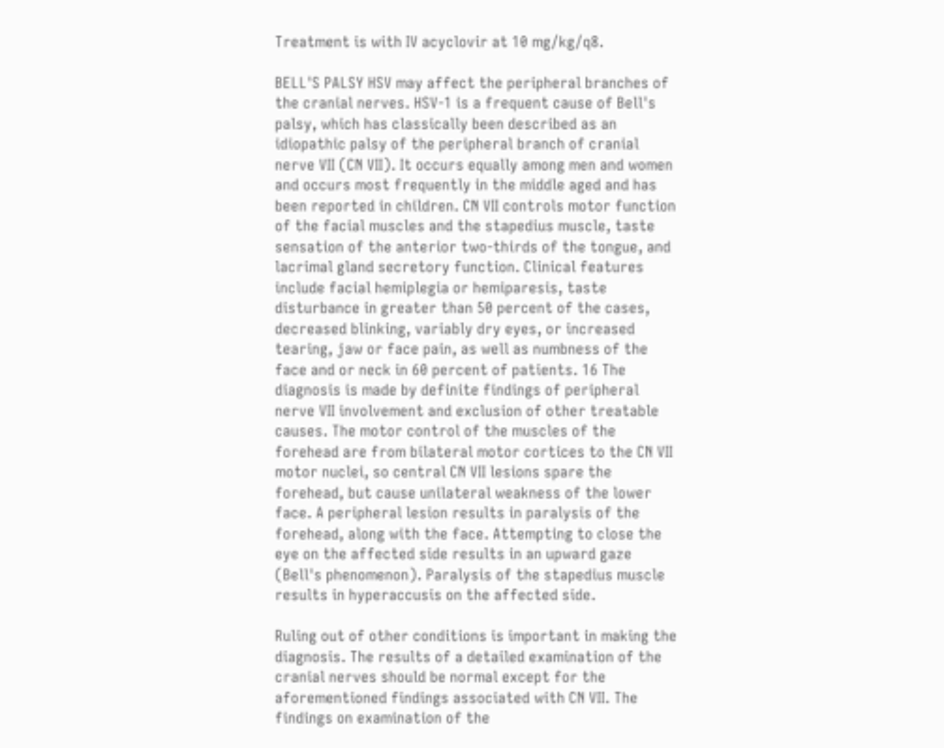Treatment is with IV acyclovir at 10 mg/kg/q8.

BELL'S PALSY HSV may affect the peripheral branches of the cranial nerves. HSV-1 is a frequent cause of Bell's palsy, which has classically been described as an idiopathic palsy of the peripheral branch of cranial nerve VII (CN VII). It occurs equally among men and women and occurs most frequently in the middle aged and has been reported in children. CN VII controls motor function of the facial muscles and the stapedius muscle, taste sensation of the anterior two-thirds of the tongue, and lacrimal gland secretory function. Clinical features include facial hemiplegia or hemiparesis, taste disturbance in greater than 50 percent of the cases, decreased blinking, variably dry eyes, or increased tearing, jaw or face pain, as well as numbness of the face and or neck in 60 percent of patients. 16 The diagnosis is made by definite findings of peripheral nerve VII involvement and exclusion of other treatable causes. The motor control of the muscles of the forehead are from bilateral motor cortices to the CN VII motor nuclei, so central CN VII lesions spare the forehead, but cause unilateral weakness of the lower face. A peripheral lesion results in paralysis of the forehead, along with the face. Attempting to close the eye on the affected side results in an upward gaze (Bell's phenomenon). Paralysis of the stapedius muscle results in hyperaccusis on the affected side.

Ruling out of other conditions is important in making the diagnosis. The results of a detailed examination of the cranial nerves should be normal except for the aforementioned findings associated with CN VII. The findings on examination of the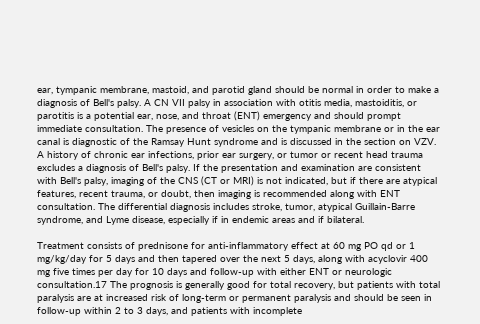ear, tympanic membrane, mastoid, and parotid gland should be normal in order to make a diagnosis of Bell's palsy. A CN VII palsy in association with otitis media, mastoiditis, or parotitis is a potential ear, nose, and throat (ENT) emergency and should prompt immediate consultation. The presence of vesicles on the tympanic membrane or in the ear canal is diagnostic of the Ramsay Hunt syndrome and is discussed in the section on VZV. A history of chronic ear infections, prior ear surgery, or tumor or recent head trauma excludes a diagnosis of Bell's palsy. If the presentation and examination are consistent with Bell's palsy, imaging of the CNS (CT or MRI) is not indicated, but if there are atypical features, recent trauma, or doubt, then imaging is recommended along with ENT consultation. The differential diagnosis includes stroke, tumor, atypical Guillain-Barre syndrome, and Lyme disease, especially if in endemic areas and if bilateral.

Treatment consists of prednisone for anti-inflammatory effect at 60 mg PO qd or 1 mg/kg/day for 5 days and then tapered over the next 5 days, along with acyclovir 400 mg five times per day for 10 days and follow-up with either ENT or neurologic consultation.17 The prognosis is generally good for total recovery, but patients with total paralysis are at increased risk of long-term or permanent paralysis and should be seen in follow-up within 2 to 3 days, and patients with incomplete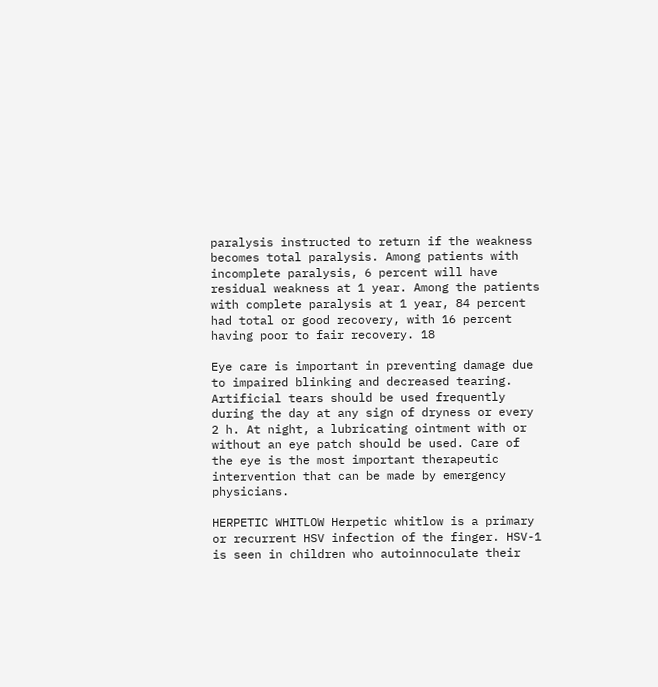paralysis instructed to return if the weakness becomes total paralysis. Among patients with incomplete paralysis, 6 percent will have residual weakness at 1 year. Among the patients with complete paralysis at 1 year, 84 percent had total or good recovery, with 16 percent having poor to fair recovery. 18

Eye care is important in preventing damage due to impaired blinking and decreased tearing. Artificial tears should be used frequently during the day at any sign of dryness or every 2 h. At night, a lubricating ointment with or without an eye patch should be used. Care of the eye is the most important therapeutic intervention that can be made by emergency physicians.

HERPETIC WHITLOW Herpetic whitlow is a primary or recurrent HSV infection of the finger. HSV-1 is seen in children who autoinnoculate their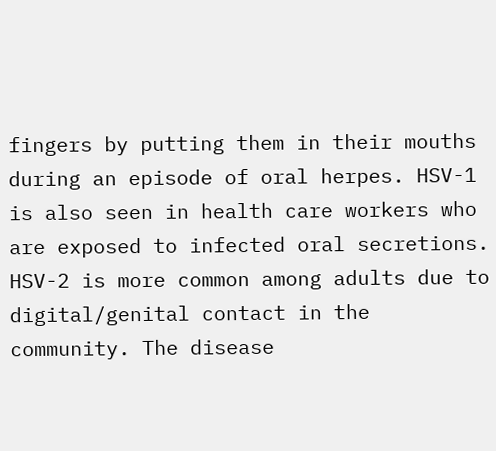fingers by putting them in their mouths during an episode of oral herpes. HSV-1 is also seen in health care workers who are exposed to infected oral secretions. HSV-2 is more common among adults due to digital/genital contact in the community. The disease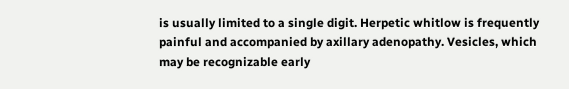is usually limited to a single digit. Herpetic whitlow is frequently painful and accompanied by axillary adenopathy. Vesicles, which may be recognizable early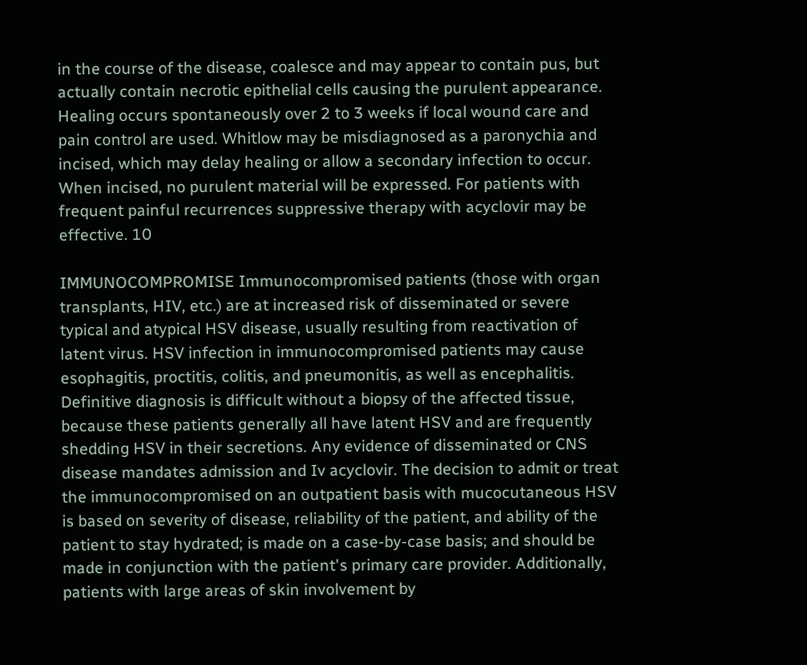in the course of the disease, coalesce and may appear to contain pus, but actually contain necrotic epithelial cells causing the purulent appearance. Healing occurs spontaneously over 2 to 3 weeks if local wound care and pain control are used. Whitlow may be misdiagnosed as a paronychia and incised, which may delay healing or allow a secondary infection to occur. When incised, no purulent material will be expressed. For patients with frequent painful recurrences suppressive therapy with acyclovir may be effective. 10

IMMUNOCOMPROMISE Immunocompromised patients (those with organ transplants, HIV, etc.) are at increased risk of disseminated or severe typical and atypical HSV disease, usually resulting from reactivation of latent virus. HSV infection in immunocompromised patients may cause esophagitis, proctitis, colitis, and pneumonitis, as well as encephalitis. Definitive diagnosis is difficult without a biopsy of the affected tissue, because these patients generally all have latent HSV and are frequently shedding HSV in their secretions. Any evidence of disseminated or CNS disease mandates admission and Iv acyclovir. The decision to admit or treat the immunocompromised on an outpatient basis with mucocutaneous HSV is based on severity of disease, reliability of the patient, and ability of the patient to stay hydrated; is made on a case-by-case basis; and should be made in conjunction with the patient's primary care provider. Additionally, patients with large areas of skin involvement by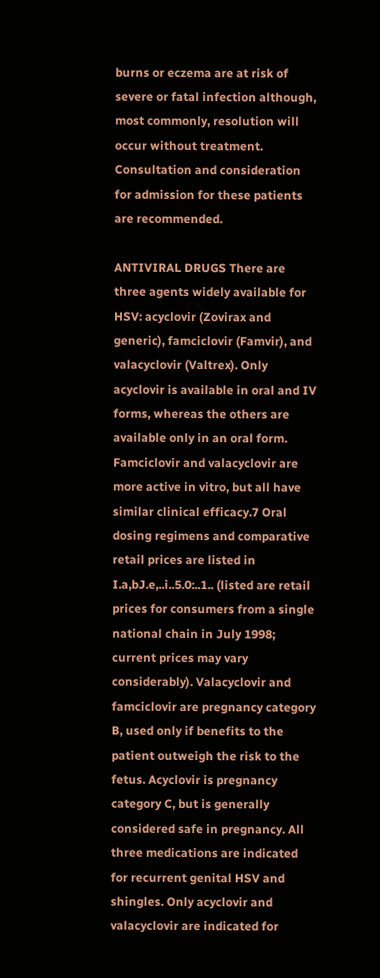burns or eczema are at risk of severe or fatal infection although, most commonly, resolution will occur without treatment. Consultation and consideration for admission for these patients are recommended.

ANTIVIRAL DRUGS There are three agents widely available for HSV: acyclovir (Zovirax and generic), famciclovir (Famvir), and valacyclovir (Valtrex). Only acyclovir is available in oral and IV forms, whereas the others are available only in an oral form. Famciclovir and valacyclovir are more active in vitro, but all have similar clinical efficacy.7 Oral dosing regimens and comparative retail prices are listed in I.a,bJ.e,..i..5.0:..1.. (listed are retail prices for consumers from a single national chain in July 1998; current prices may vary considerably). Valacyclovir and famciclovir are pregnancy category B, used only if benefits to the patient outweigh the risk to the fetus. Acyclovir is pregnancy category C, but is generally considered safe in pregnancy. All three medications are indicated for recurrent genital HSV and shingles. Only acyclovir and valacyclovir are indicated for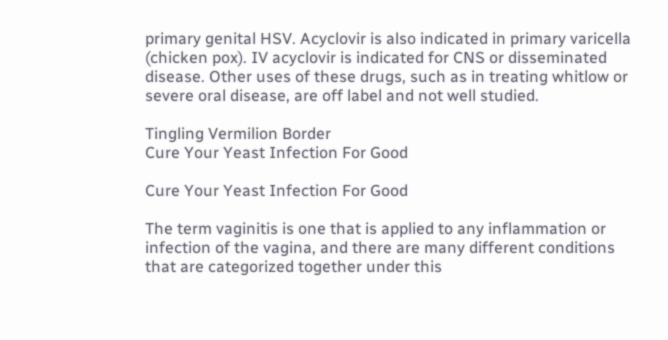primary genital HSV. Acyclovir is also indicated in primary varicella (chicken pox). IV acyclovir is indicated for CNS or disseminated disease. Other uses of these drugs, such as in treating whitlow or severe oral disease, are off label and not well studied.

Tingling Vermilion Border
Cure Your Yeast Infection For Good

Cure Your Yeast Infection For Good

The term vaginitis is one that is applied to any inflammation or infection of the vagina, and there are many different conditions that are categorized together under this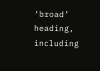‘broad’ heading, including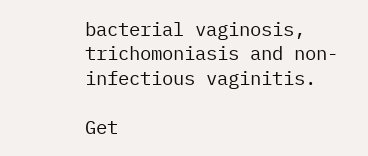bacterial vaginosis, trichomoniasis and non-infectious vaginitis.

Get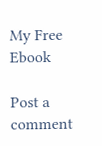My Free Ebook

Post a comment